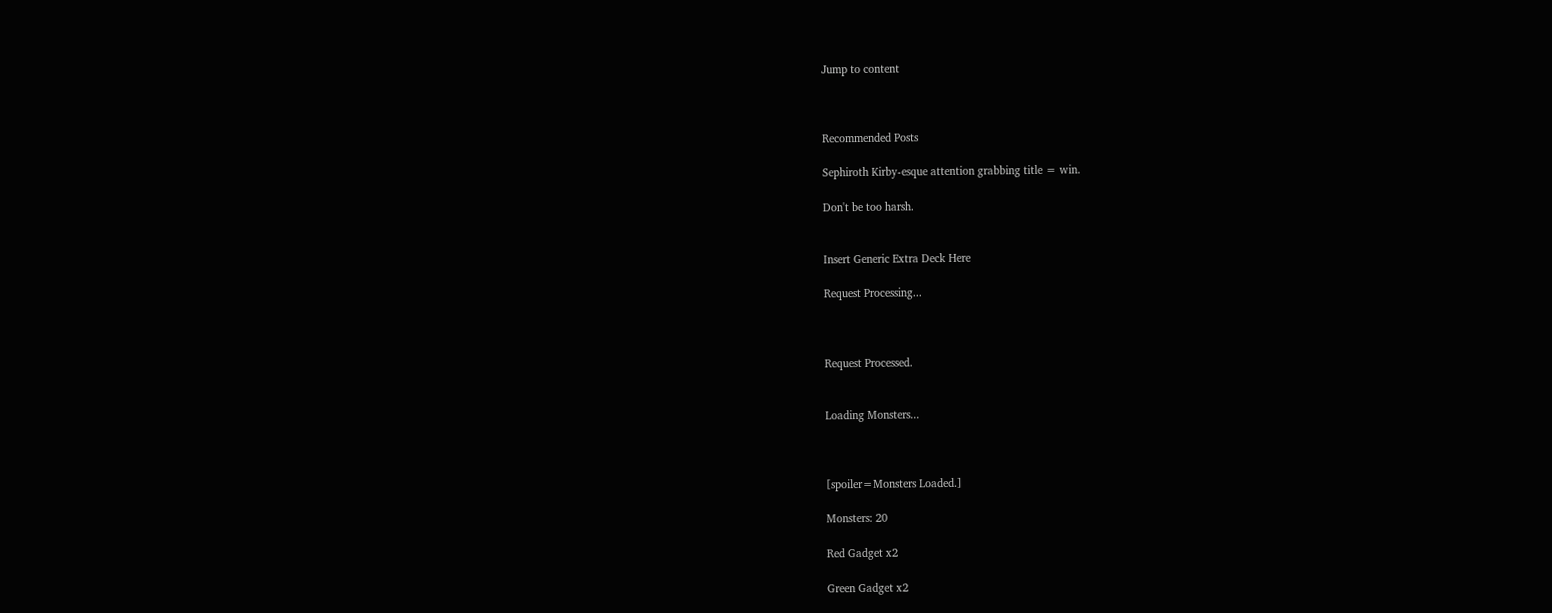Jump to content



Recommended Posts

Sephiroth Kirby-esque attention grabbing title = win.

Don't be too harsh.


Insert Generic Extra Deck Here

Request Processing...



Request Processed.


Loading Monsters...



[spoiler=Monsters Loaded.]

Monsters: 20

Red Gadget x2

Green Gadget x2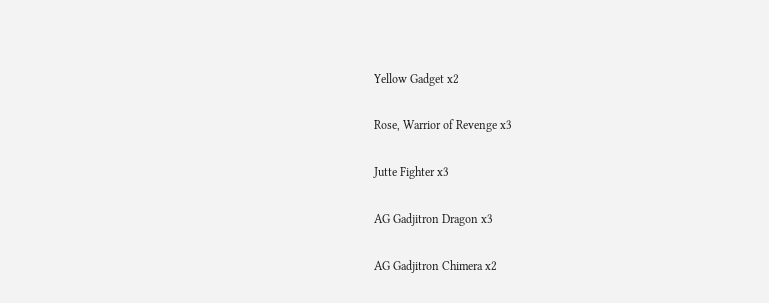Yellow Gadget x2

Rose, Warrior of Revenge x3

Jutte Fighter x3

AG Gadjitron Dragon x3

AG Gadjitron Chimera x2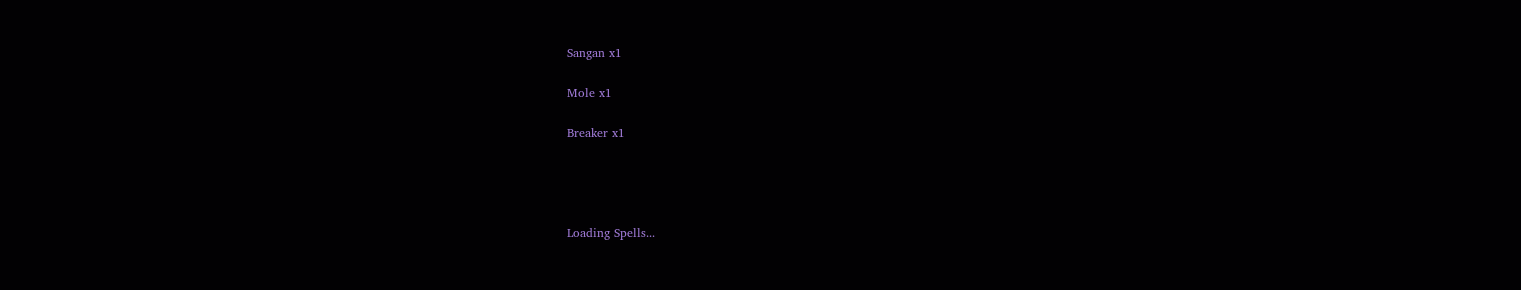Sangan x1

Mole x1

Breaker x1




Loading Spells...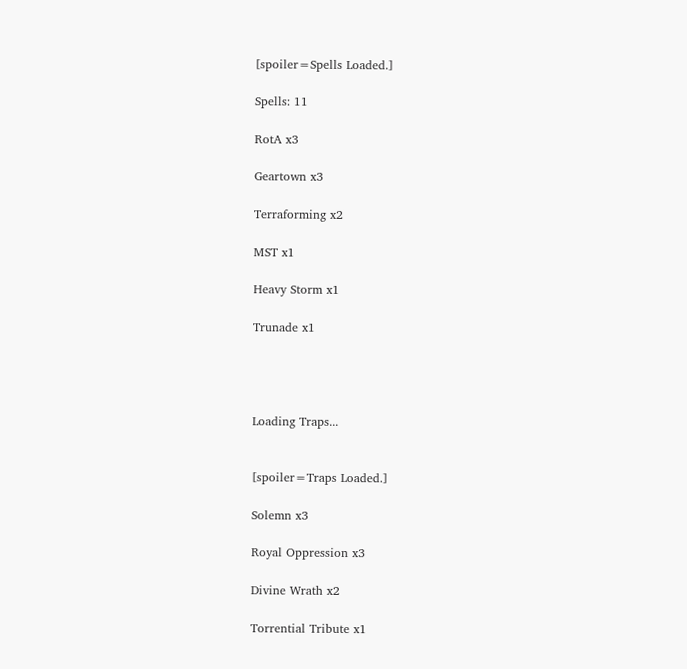[spoiler=Spells Loaded.]

Spells: 11

RotA x3

Geartown x3

Terraforming x2

MST x1

Heavy Storm x1

Trunade x1




Loading Traps...


[spoiler=Traps Loaded.]

Solemn x3

Royal Oppression x3

Divine Wrath x2

Torrential Tribute x1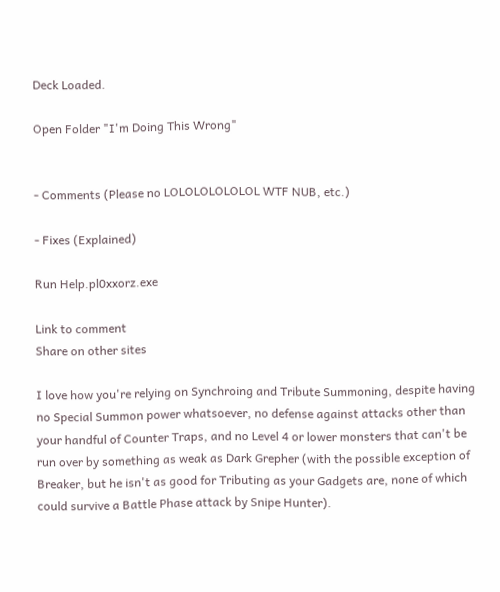Deck Loaded.

Open Folder "I'm Doing This Wrong"


- Comments (Please no LOLOLOLOLOLOL WTF NUB, etc.)

- Fixes (Explained)

Run Help.pl0xxorz.exe

Link to comment
Share on other sites

I love how you're relying on Synchroing and Tribute Summoning, despite having no Special Summon power whatsoever, no defense against attacks other than your handful of Counter Traps, and no Level 4 or lower monsters that can't be run over by something as weak as Dark Grepher (with the possible exception of Breaker, but he isn't as good for Tributing as your Gadgets are, none of which could survive a Battle Phase attack by Snipe Hunter).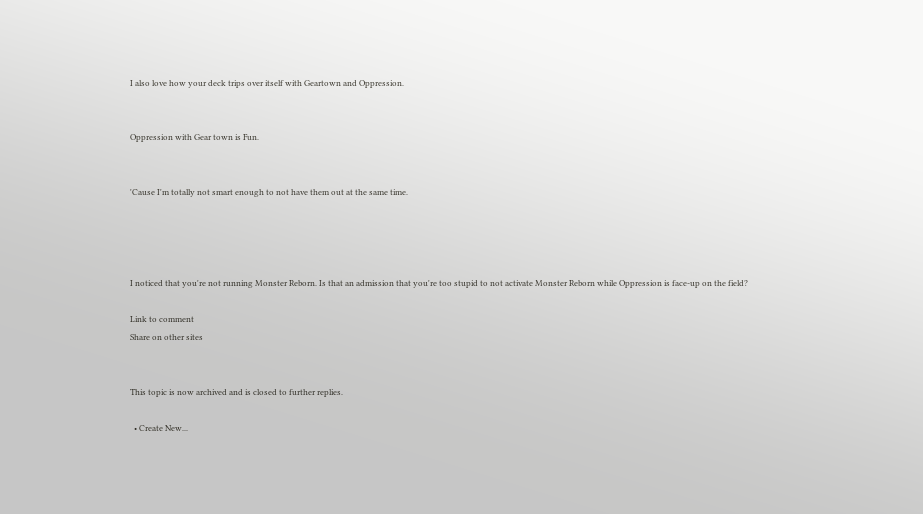I also love how your deck trips over itself with Geartown and Oppression.


Oppression with Gear town is Fun.


'Cause I'm totally not smart enough to not have them out at the same time.




I noticed that you're not running Monster Reborn. Is that an admission that you're too stupid to not activate Monster Reborn while Oppression is face-up on the field?

Link to comment
Share on other sites


This topic is now archived and is closed to further replies.

  • Create New...